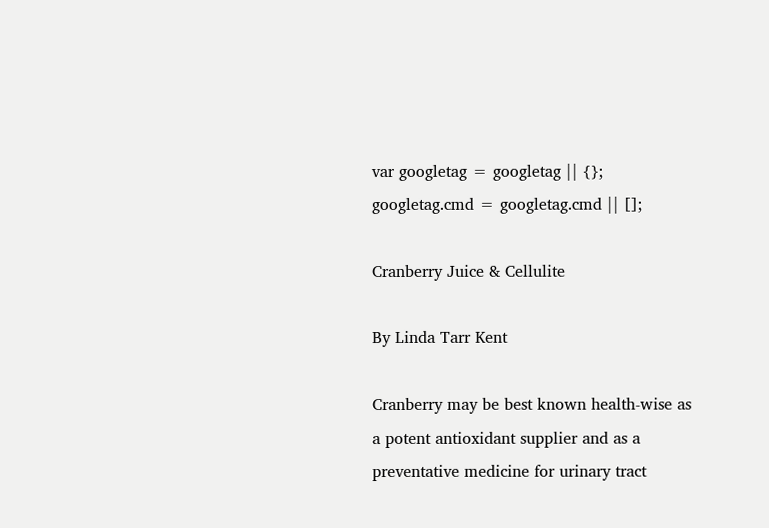var googletag = googletag || {}; googletag.cmd = googletag.cmd || [];

Cranberry Juice & Cellulite

By Linda Tarr Kent

Cranberry may be best known health-wise as a potent antioxidant supplier and as a preventative medicine for urinary tract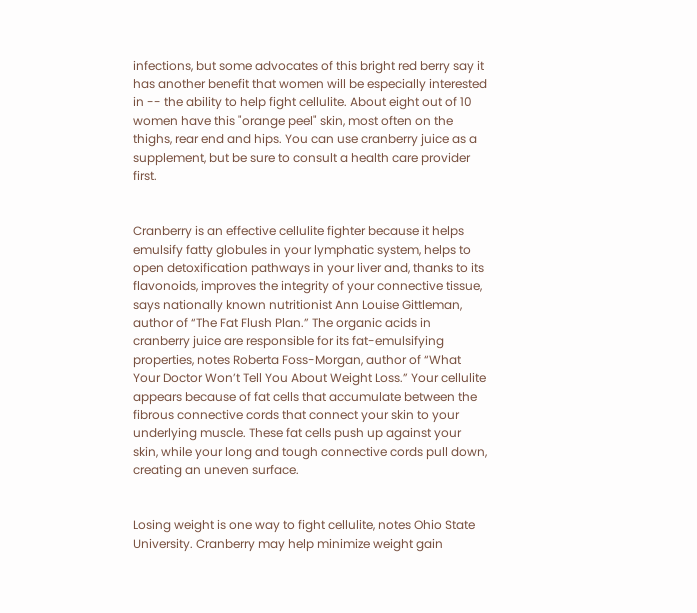infections, but some advocates of this bright red berry say it has another benefit that women will be especially interested in -- the ability to help fight cellulite. About eight out of 10 women have this "orange peel" skin, most often on the thighs, rear end and hips. You can use cranberry juice as a supplement, but be sure to consult a health care provider first.


Cranberry is an effective cellulite fighter because it helps emulsify fatty globules in your lymphatic system, helps to open detoxification pathways in your liver and, thanks to its flavonoids, improves the integrity of your connective tissue, says nationally known nutritionist Ann Louise Gittleman, author of “The Fat Flush Plan.” The organic acids in cranberry juice are responsible for its fat-emulsifying properties, notes Roberta Foss-Morgan, author of “What Your Doctor Won’t Tell You About Weight Loss.” Your cellulite appears because of fat cells that accumulate between the fibrous connective cords that connect your skin to your underlying muscle. These fat cells push up against your skin, while your long and tough connective cords pull down, creating an uneven surface.


Losing weight is one way to fight cellulite, notes Ohio State University. Cranberry may help minimize weight gain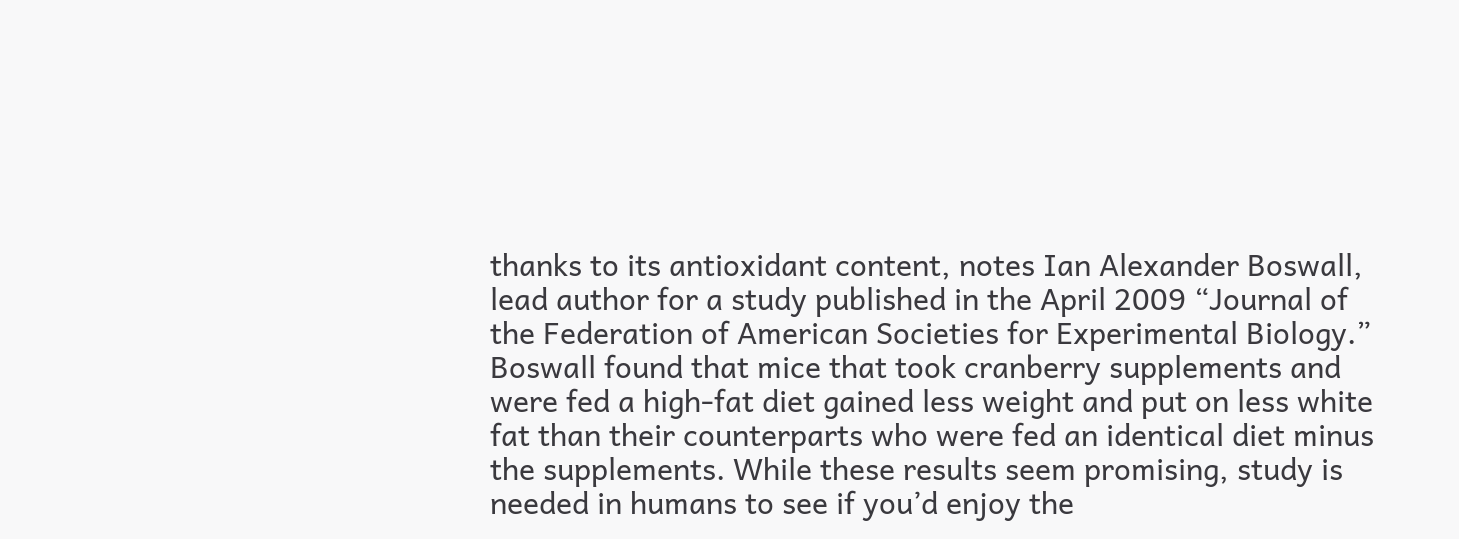thanks to its antioxidant content, notes Ian Alexander Boswall, lead author for a study published in the April 2009 “Journal of the Federation of American Societies for Experimental Biology.” Boswall found that mice that took cranberry supplements and were fed a high-fat diet gained less weight and put on less white fat than their counterparts who were fed an identical diet minus the supplements. While these results seem promising, study is needed in humans to see if you’d enjoy the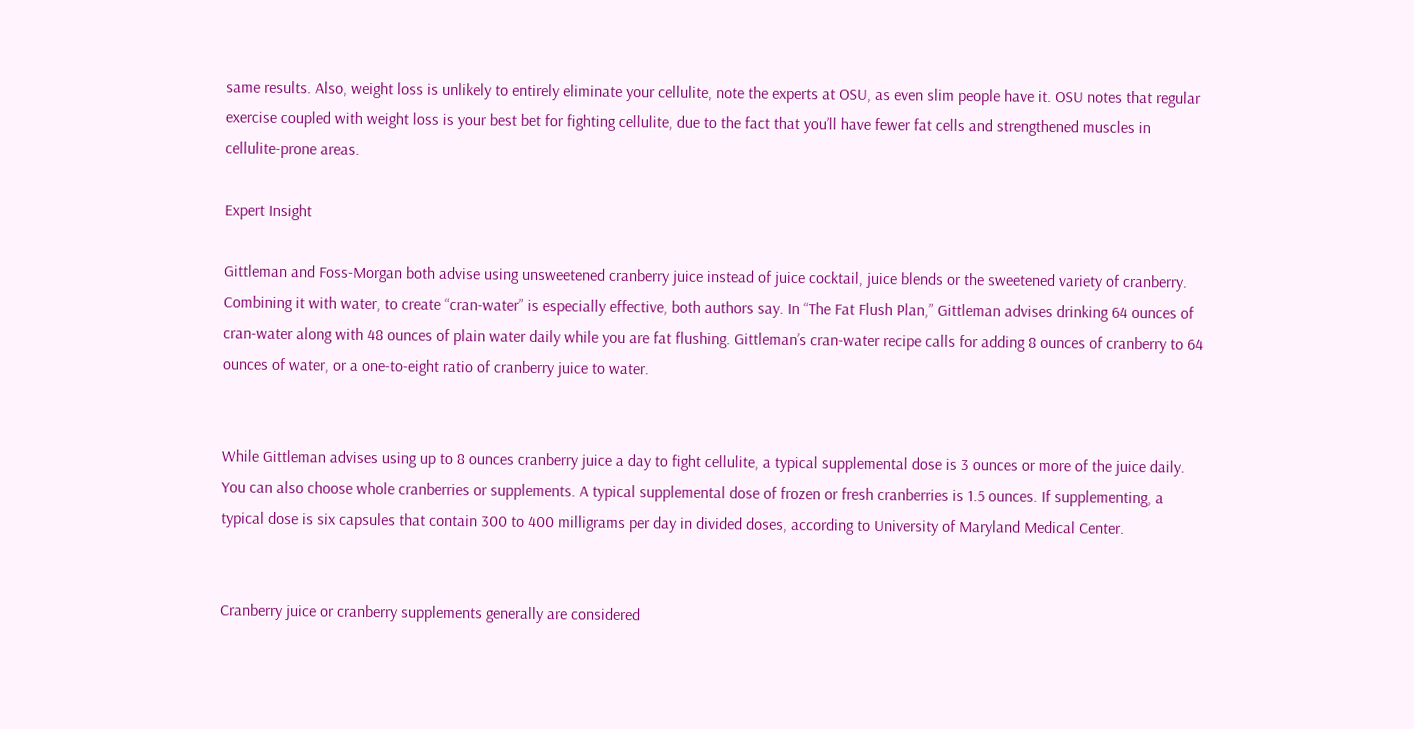same results. Also, weight loss is unlikely to entirely eliminate your cellulite, note the experts at OSU, as even slim people have it. OSU notes that regular exercise coupled with weight loss is your best bet for fighting cellulite, due to the fact that you’ll have fewer fat cells and strengthened muscles in cellulite-prone areas.

Expert Insight

Gittleman and Foss-Morgan both advise using unsweetened cranberry juice instead of juice cocktail, juice blends or the sweetened variety of cranberry. Combining it with water, to create “cran-water” is especially effective, both authors say. In “The Fat Flush Plan,” Gittleman advises drinking 64 ounces of cran-water along with 48 ounces of plain water daily while you are fat flushing. Gittleman’s cran-water recipe calls for adding 8 ounces of cranberry to 64 ounces of water, or a one-to-eight ratio of cranberry juice to water.


While Gittleman advises using up to 8 ounces cranberry juice a day to fight cellulite, a typical supplemental dose is 3 ounces or more of the juice daily. You can also choose whole cranberries or supplements. A typical supplemental dose of frozen or fresh cranberries is 1.5 ounces. If supplementing, a typical dose is six capsules that contain 300 to 400 milligrams per day in divided doses, according to University of Maryland Medical Center.


Cranberry juice or cranberry supplements generally are considered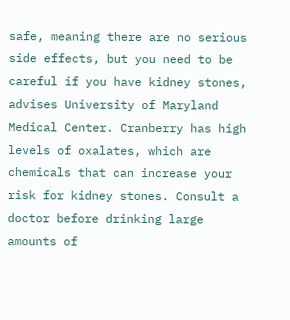safe, meaning there are no serious side effects, but you need to be careful if you have kidney stones, advises University of Maryland Medical Center. Cranberry has high levels of oxalates, which are chemicals that can increase your risk for kidney stones. Consult a doctor before drinking large amounts of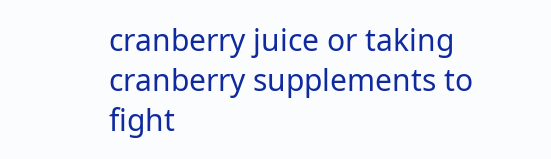cranberry juice or taking cranberry supplements to fight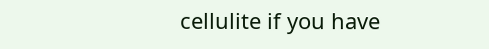cellulite if you have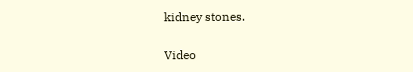kidney stones.

Video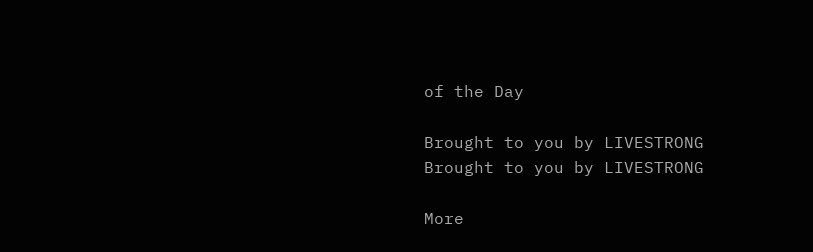of the Day

Brought to you by LIVESTRONG
Brought to you by LIVESTRONG

More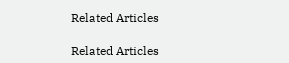Related Articles

Related Articles